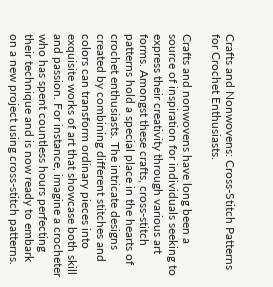Crafts and Nonwovens: Cross-Stitch Patterns for Crochet Enthusiasts.

Crafts and nonwovens have long been a source of inspiration for individuals seeking to express their creativity through various art forms. Amongst these crafts, cross-stitch patterns hold a special place in the hearts of crochet enthusiasts. The intricate designs created by combining different stitches and colors can transform ordinary pieces into exquisite works of art that showcase both skill and passion. For instance, imagine a crocheter who has spent countless hours perfecting their technique and is now ready to embark on a new project using cross-stitch patterns.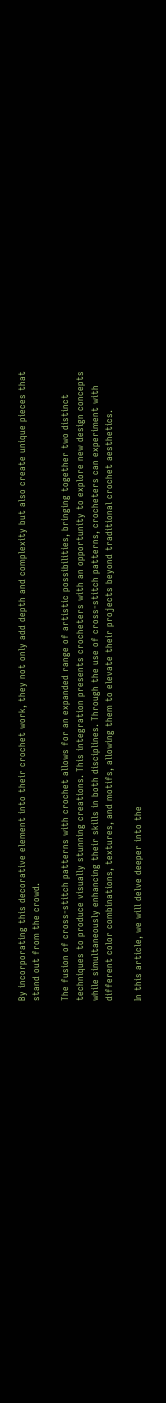By incorporating this decorative element into their crochet work, they not only add depth and complexity but also create unique pieces that stand out from the crowd.

The fusion of cross-stitch patterns with crochet allows for an expanded range of artistic possibilities, bringing together two distinct techniques to produce visually stunning creations. This integration presents crocheters with an opportunity to explore new design concepts while simultaneously enhancing their skills in both disciplines. Through the use of cross-stitch patterns, crocheters can experiment with different color combinations, textures, and motifs, allowing them to elevate their projects beyond traditional crochet aesthetics.

In this article, we will delve deeper into the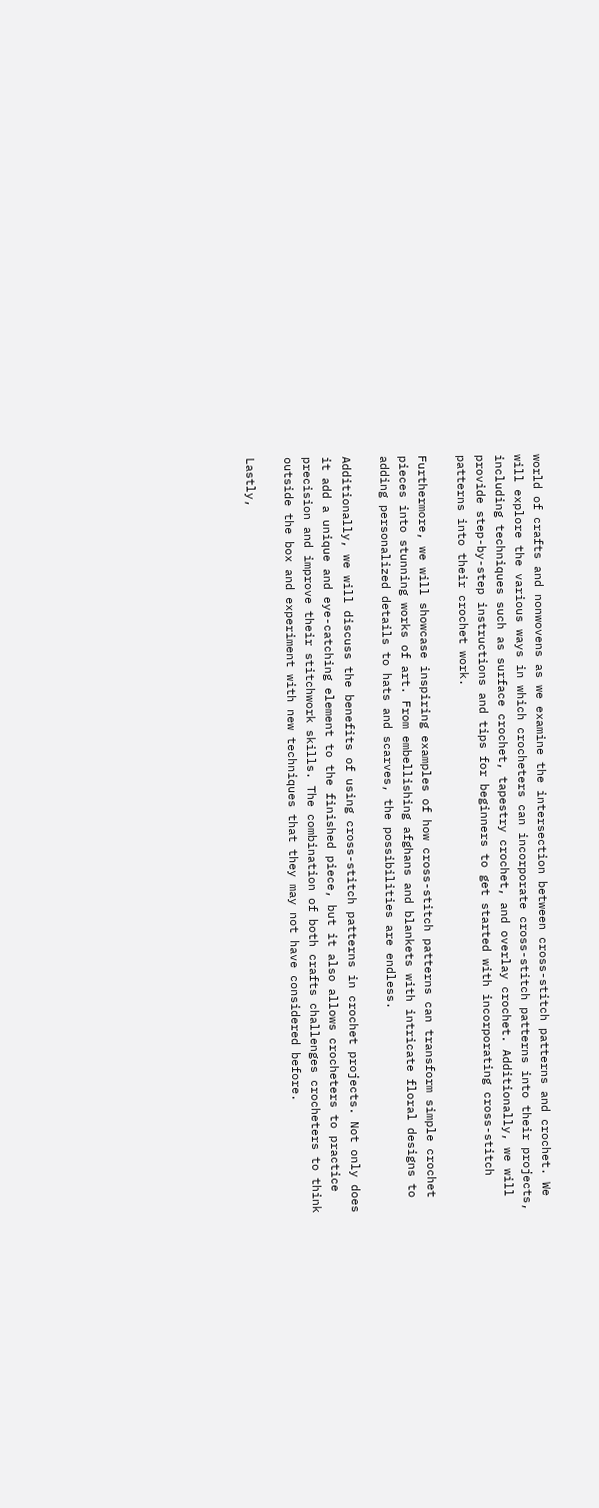world of crafts and nonwovens as we examine the intersection between cross-stitch patterns and crochet. We will explore the various ways in which crocheters can incorporate cross-stitch patterns into their projects, including techniques such as surface crochet, tapestry crochet, and overlay crochet. Additionally, we will provide step-by-step instructions and tips for beginners to get started with incorporating cross-stitch patterns into their crochet work.

Furthermore, we will showcase inspiring examples of how cross-stitch patterns can transform simple crochet pieces into stunning works of art. From embellishing afghans and blankets with intricate floral designs to adding personalized details to hats and scarves, the possibilities are endless.

Additionally, we will discuss the benefits of using cross-stitch patterns in crochet projects. Not only does it add a unique and eye-catching element to the finished piece, but it also allows crocheters to practice precision and improve their stitchwork skills. The combination of both crafts challenges crocheters to think outside the box and experiment with new techniques that they may not have considered before.

Lastly,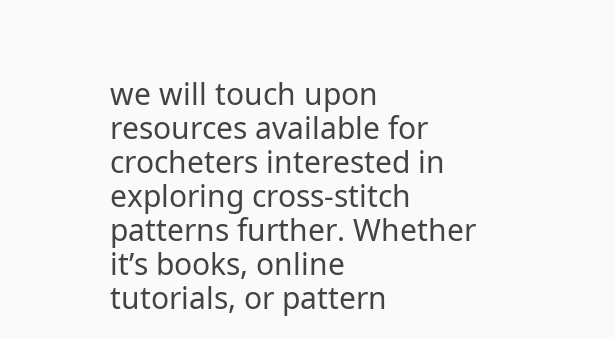we will touch upon resources available for crocheters interested in exploring cross-stitch patterns further. Whether it’s books, online tutorials, or pattern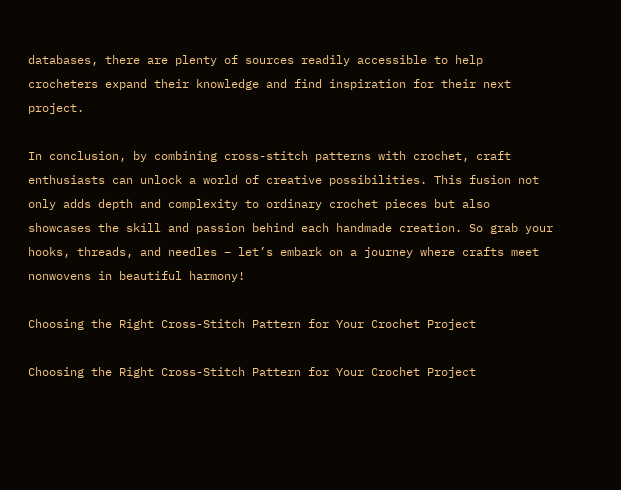databases, there are plenty of sources readily accessible to help crocheters expand their knowledge and find inspiration for their next project.

In conclusion, by combining cross-stitch patterns with crochet, craft enthusiasts can unlock a world of creative possibilities. This fusion not only adds depth and complexity to ordinary crochet pieces but also showcases the skill and passion behind each handmade creation. So grab your hooks, threads, and needles – let’s embark on a journey where crafts meet nonwovens in beautiful harmony!

Choosing the Right Cross-Stitch Pattern for Your Crochet Project

Choosing the Right Cross-Stitch Pattern for Your Crochet Project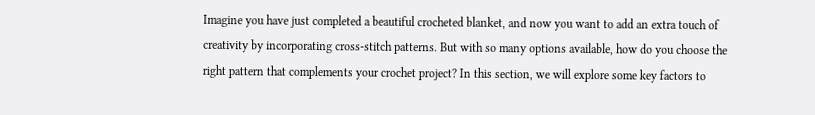Imagine you have just completed a beautiful crocheted blanket, and now you want to add an extra touch of creativity by incorporating cross-stitch patterns. But with so many options available, how do you choose the right pattern that complements your crochet project? In this section, we will explore some key factors to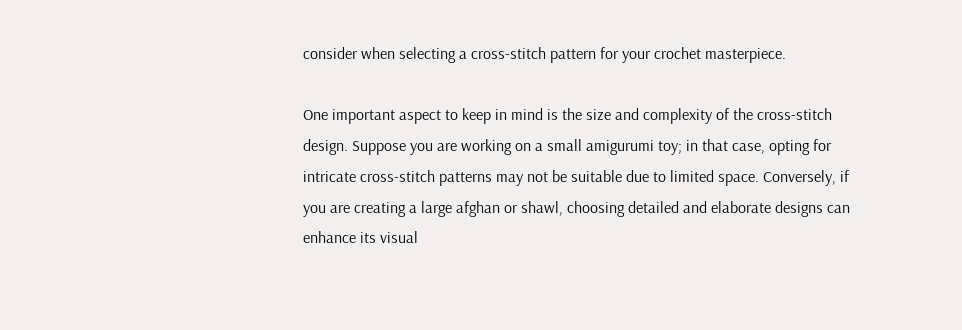consider when selecting a cross-stitch pattern for your crochet masterpiece.

One important aspect to keep in mind is the size and complexity of the cross-stitch design. Suppose you are working on a small amigurumi toy; in that case, opting for intricate cross-stitch patterns may not be suitable due to limited space. Conversely, if you are creating a large afghan or shawl, choosing detailed and elaborate designs can enhance its visual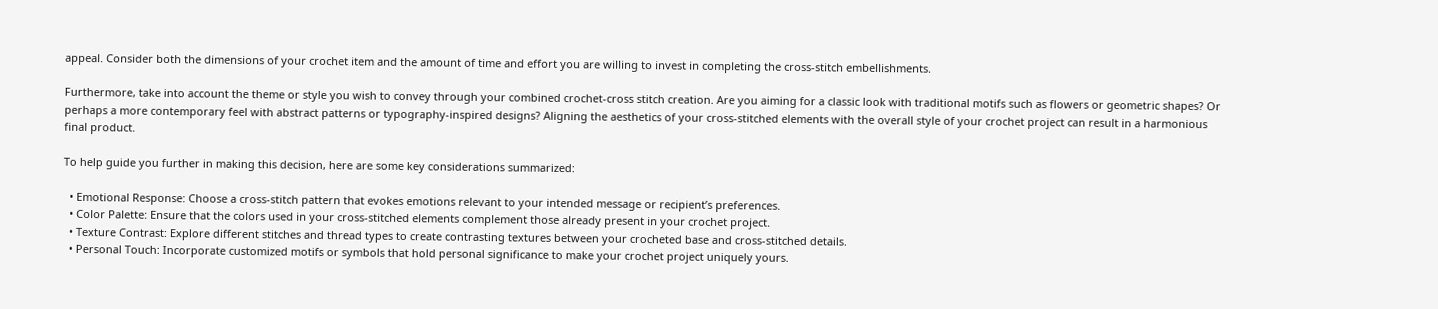appeal. Consider both the dimensions of your crochet item and the amount of time and effort you are willing to invest in completing the cross-stitch embellishments.

Furthermore, take into account the theme or style you wish to convey through your combined crochet-cross stitch creation. Are you aiming for a classic look with traditional motifs such as flowers or geometric shapes? Or perhaps a more contemporary feel with abstract patterns or typography-inspired designs? Aligning the aesthetics of your cross-stitched elements with the overall style of your crochet project can result in a harmonious final product.

To help guide you further in making this decision, here are some key considerations summarized:

  • Emotional Response: Choose a cross-stitch pattern that evokes emotions relevant to your intended message or recipient’s preferences.
  • Color Palette: Ensure that the colors used in your cross-stitched elements complement those already present in your crochet project.
  • Texture Contrast: Explore different stitches and thread types to create contrasting textures between your crocheted base and cross-stitched details.
  • Personal Touch: Incorporate customized motifs or symbols that hold personal significance to make your crochet project uniquely yours.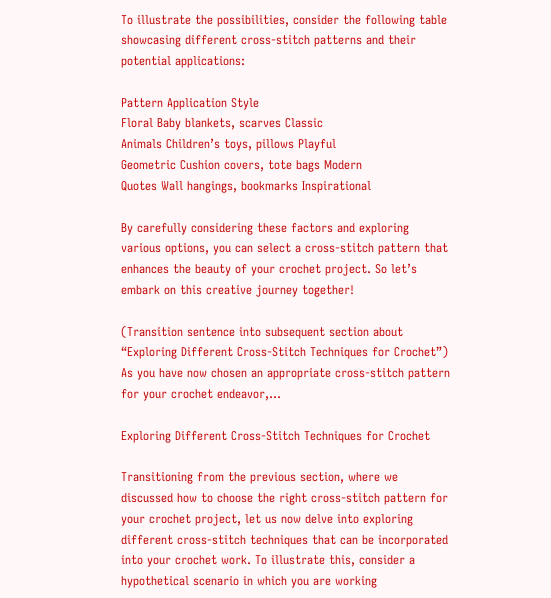To illustrate the possibilities, consider the following table showcasing different cross-stitch patterns and their potential applications:

Pattern Application Style
Floral Baby blankets, scarves Classic
Animals Children’s toys, pillows Playful
Geometric Cushion covers, tote bags Modern
Quotes Wall hangings, bookmarks Inspirational

By carefully considering these factors and exploring various options, you can select a cross-stitch pattern that enhances the beauty of your crochet project. So let’s embark on this creative journey together!

(Transition sentence into subsequent section about “Exploring Different Cross-Stitch Techniques for Crochet”) As you have now chosen an appropriate cross-stitch pattern for your crochet endeavor,…

Exploring Different Cross-Stitch Techniques for Crochet

Transitioning from the previous section, where we discussed how to choose the right cross-stitch pattern for your crochet project, let us now delve into exploring different cross-stitch techniques that can be incorporated into your crochet work. To illustrate this, consider a hypothetical scenario in which you are working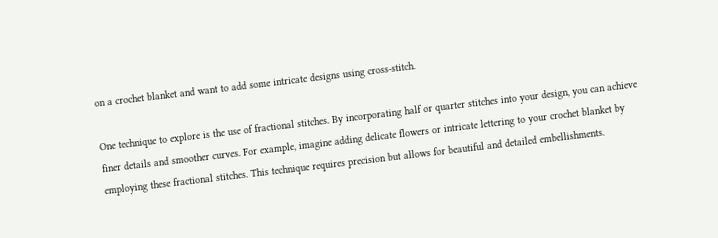on a crochet blanket and want to add some intricate designs using cross-stitch.

One technique to explore is the use of fractional stitches. By incorporating half or quarter stitches into your design, you can achieve finer details and smoother curves. For example, imagine adding delicate flowers or intricate lettering to your crochet blanket by employing these fractional stitches. This technique requires precision but allows for beautiful and detailed embellishments.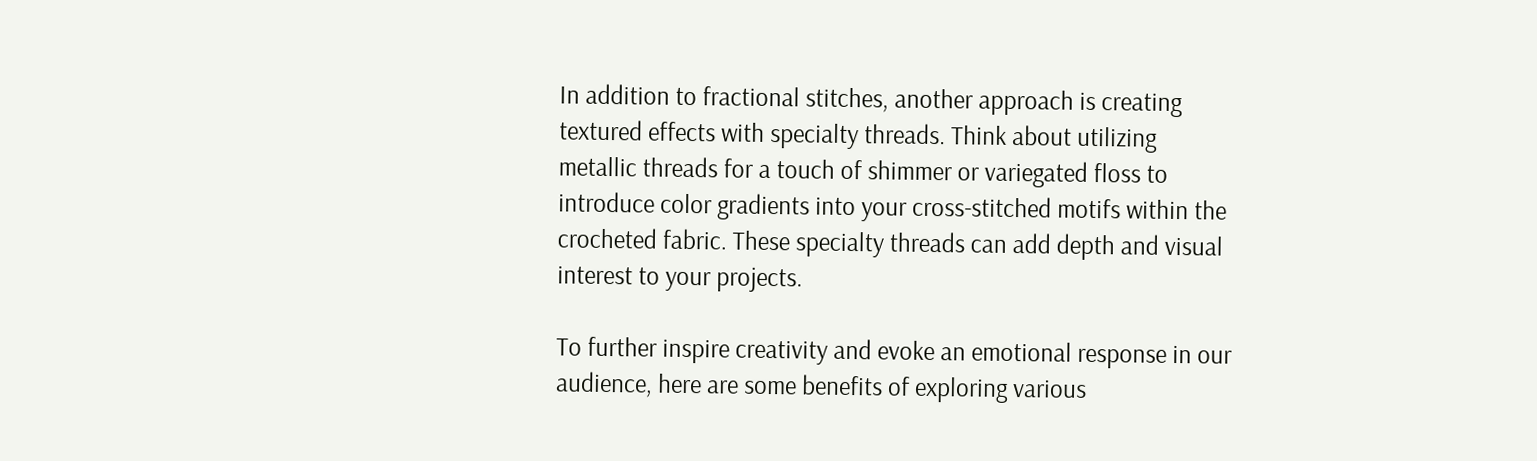In addition to fractional stitches, another approach is creating textured effects with specialty threads. Think about utilizing metallic threads for a touch of shimmer or variegated floss to introduce color gradients into your cross-stitched motifs within the crocheted fabric. These specialty threads can add depth and visual interest to your projects.

To further inspire creativity and evoke an emotional response in our audience, here are some benefits of exploring various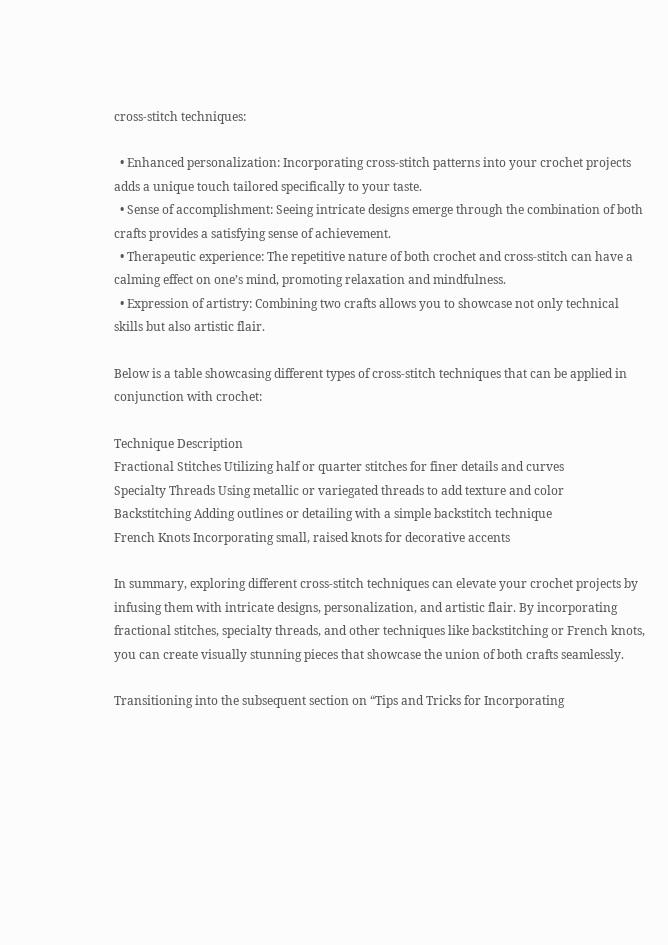cross-stitch techniques:

  • Enhanced personalization: Incorporating cross-stitch patterns into your crochet projects adds a unique touch tailored specifically to your taste.
  • Sense of accomplishment: Seeing intricate designs emerge through the combination of both crafts provides a satisfying sense of achievement.
  • Therapeutic experience: The repetitive nature of both crochet and cross-stitch can have a calming effect on one’s mind, promoting relaxation and mindfulness.
  • Expression of artistry: Combining two crafts allows you to showcase not only technical skills but also artistic flair.

Below is a table showcasing different types of cross-stitch techniques that can be applied in conjunction with crochet:

Technique Description
Fractional Stitches Utilizing half or quarter stitches for finer details and curves
Specialty Threads Using metallic or variegated threads to add texture and color
Backstitching Adding outlines or detailing with a simple backstitch technique
French Knots Incorporating small, raised knots for decorative accents

In summary, exploring different cross-stitch techniques can elevate your crochet projects by infusing them with intricate designs, personalization, and artistic flair. By incorporating fractional stitches, specialty threads, and other techniques like backstitching or French knots, you can create visually stunning pieces that showcase the union of both crafts seamlessly.

Transitioning into the subsequent section on “Tips and Tricks for Incorporating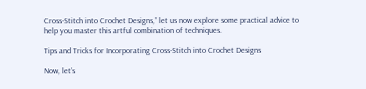Cross-Stitch into Crochet Designs,” let us now explore some practical advice to help you master this artful combination of techniques.

Tips and Tricks for Incorporating Cross-Stitch into Crochet Designs

Now, let’s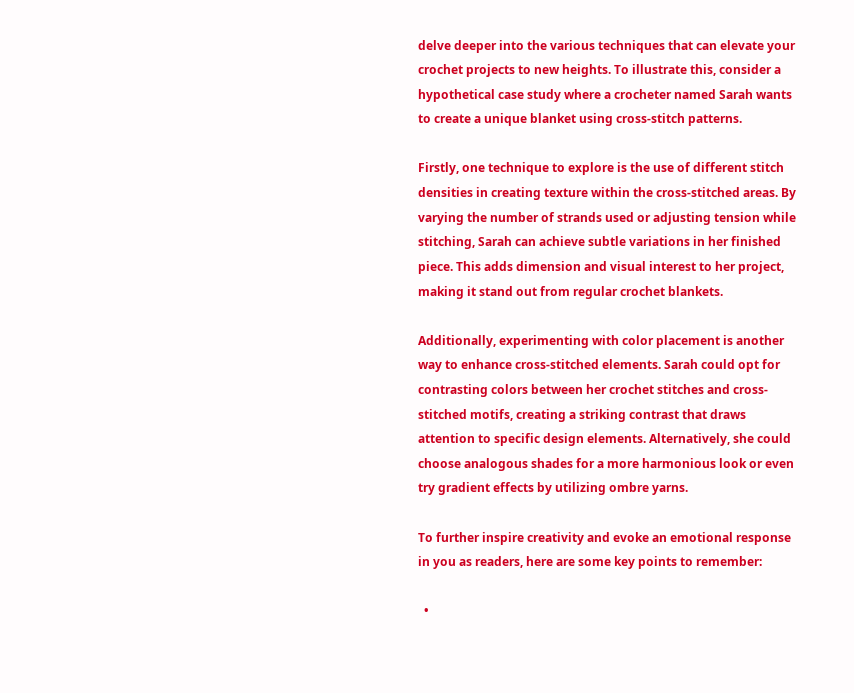delve deeper into the various techniques that can elevate your crochet projects to new heights. To illustrate this, consider a hypothetical case study where a crocheter named Sarah wants to create a unique blanket using cross-stitch patterns.

Firstly, one technique to explore is the use of different stitch densities in creating texture within the cross-stitched areas. By varying the number of strands used or adjusting tension while stitching, Sarah can achieve subtle variations in her finished piece. This adds dimension and visual interest to her project, making it stand out from regular crochet blankets.

Additionally, experimenting with color placement is another way to enhance cross-stitched elements. Sarah could opt for contrasting colors between her crochet stitches and cross-stitched motifs, creating a striking contrast that draws attention to specific design elements. Alternatively, she could choose analogous shades for a more harmonious look or even try gradient effects by utilizing ombre yarns.

To further inspire creativity and evoke an emotional response in you as readers, here are some key points to remember:

  •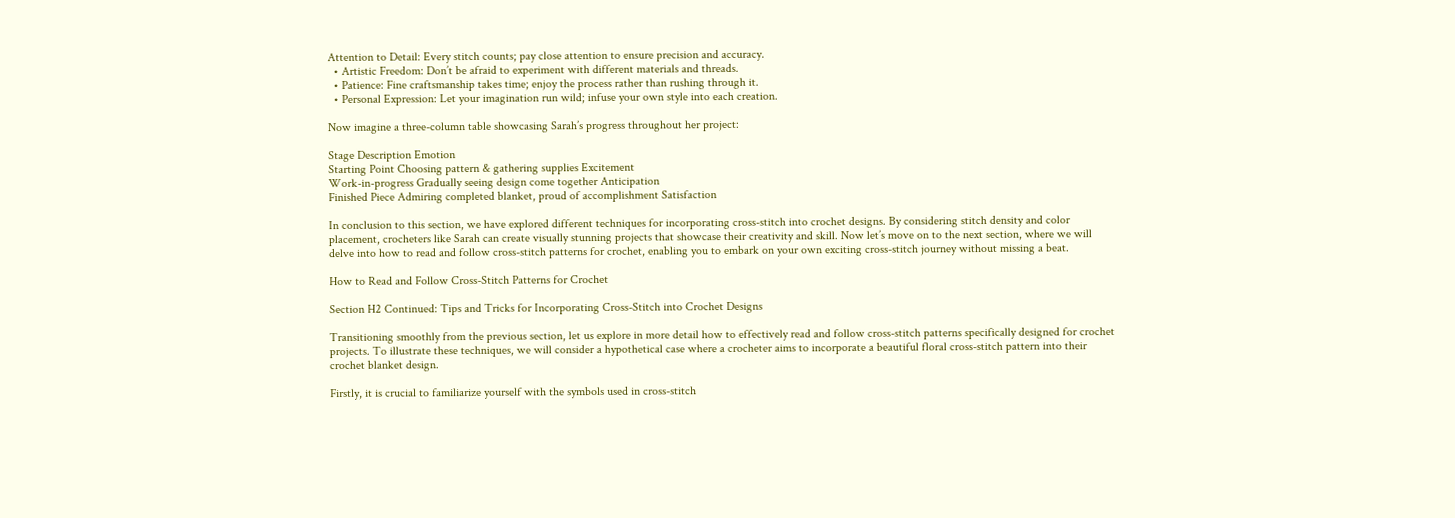Attention to Detail: Every stitch counts; pay close attention to ensure precision and accuracy.
  • Artistic Freedom: Don’t be afraid to experiment with different materials and threads.
  • Patience: Fine craftsmanship takes time; enjoy the process rather than rushing through it.
  • Personal Expression: Let your imagination run wild; infuse your own style into each creation.

Now imagine a three-column table showcasing Sarah’s progress throughout her project:

Stage Description Emotion
Starting Point Choosing pattern & gathering supplies Excitement
Work-in-progress Gradually seeing design come together Anticipation
Finished Piece Admiring completed blanket, proud of accomplishment Satisfaction

In conclusion to this section, we have explored different techniques for incorporating cross-stitch into crochet designs. By considering stitch density and color placement, crocheters like Sarah can create visually stunning projects that showcase their creativity and skill. Now let’s move on to the next section, where we will delve into how to read and follow cross-stitch patterns for crochet, enabling you to embark on your own exciting cross-stitch journey without missing a beat.

How to Read and Follow Cross-Stitch Patterns for Crochet

Section H2 Continued: Tips and Tricks for Incorporating Cross-Stitch into Crochet Designs

Transitioning smoothly from the previous section, let us explore in more detail how to effectively read and follow cross-stitch patterns specifically designed for crochet projects. To illustrate these techniques, we will consider a hypothetical case where a crocheter aims to incorporate a beautiful floral cross-stitch pattern into their crochet blanket design.

Firstly, it is crucial to familiarize yourself with the symbols used in cross-stitch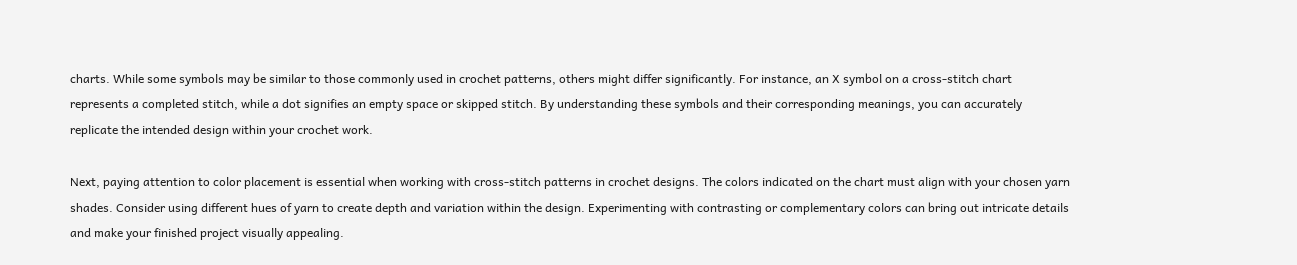charts. While some symbols may be similar to those commonly used in crochet patterns, others might differ significantly. For instance, an X symbol on a cross-stitch chart represents a completed stitch, while a dot signifies an empty space or skipped stitch. By understanding these symbols and their corresponding meanings, you can accurately replicate the intended design within your crochet work.

Next, paying attention to color placement is essential when working with cross-stitch patterns in crochet designs. The colors indicated on the chart must align with your chosen yarn shades. Consider using different hues of yarn to create depth and variation within the design. Experimenting with contrasting or complementary colors can bring out intricate details and make your finished project visually appealing.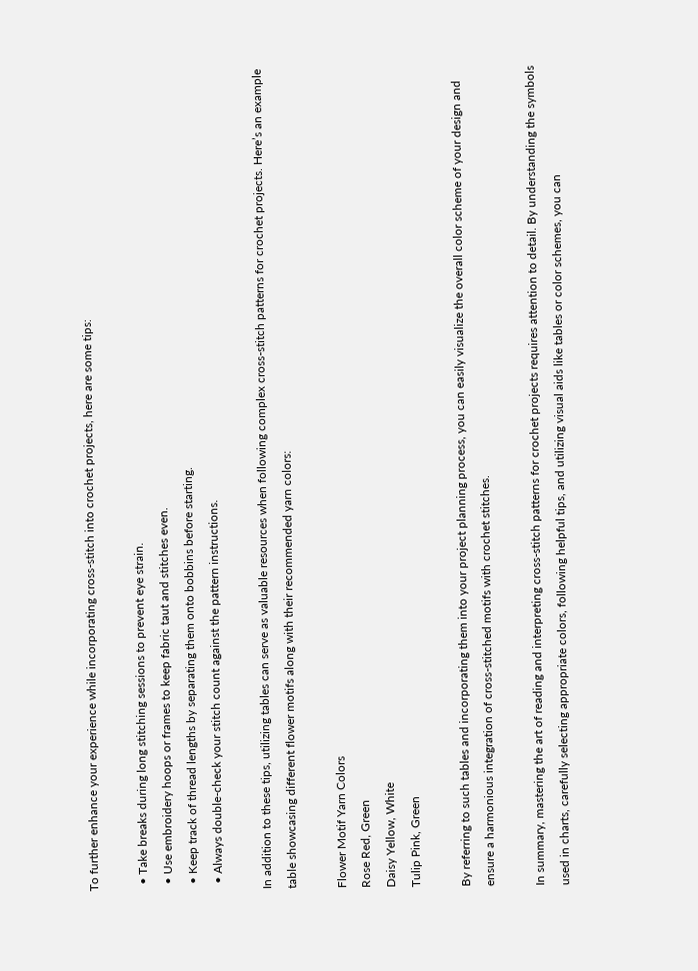To further enhance your experience while incorporating cross-stitch into crochet projects, here are some tips:

  • Take breaks during long stitching sessions to prevent eye strain.
  • Use embroidery hoops or frames to keep fabric taut and stitches even.
  • Keep track of thread lengths by separating them onto bobbins before starting.
  • Always double-check your stitch count against the pattern instructions.

In addition to these tips, utilizing tables can serve as valuable resources when following complex cross-stitch patterns for crochet projects. Here’s an example table showcasing different flower motifs along with their recommended yarn colors:

Flower Motif Yarn Colors
Rose Red, Green
Daisy Yellow, White
Tulip Pink, Green

By referring to such tables and incorporating them into your project planning process, you can easily visualize the overall color scheme of your design and ensure a harmonious integration of cross-stitched motifs with crochet stitches.

In summary, mastering the art of reading and interpreting cross-stitch patterns for crochet projects requires attention to detail. By understanding the symbols used in charts, carefully selecting appropriate colors, following helpful tips, and utilizing visual aids like tables or color schemes, you can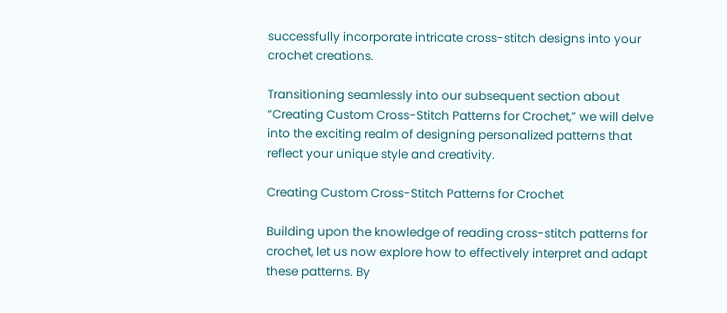successfully incorporate intricate cross-stitch designs into your crochet creations.

Transitioning seamlessly into our subsequent section about “Creating Custom Cross-Stitch Patterns for Crochet,” we will delve into the exciting realm of designing personalized patterns that reflect your unique style and creativity.

Creating Custom Cross-Stitch Patterns for Crochet

Building upon the knowledge of reading cross-stitch patterns for crochet, let us now explore how to effectively interpret and adapt these patterns. By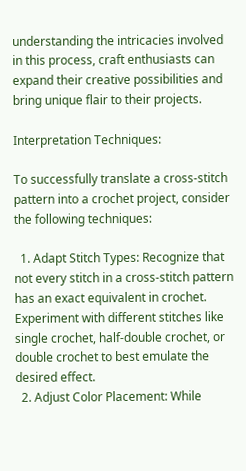understanding the intricacies involved in this process, craft enthusiasts can expand their creative possibilities and bring unique flair to their projects.

Interpretation Techniques:

To successfully translate a cross-stitch pattern into a crochet project, consider the following techniques:

  1. Adapt Stitch Types: Recognize that not every stitch in a cross-stitch pattern has an exact equivalent in crochet. Experiment with different stitches like single crochet, half-double crochet, or double crochet to best emulate the desired effect.
  2. Adjust Color Placement: While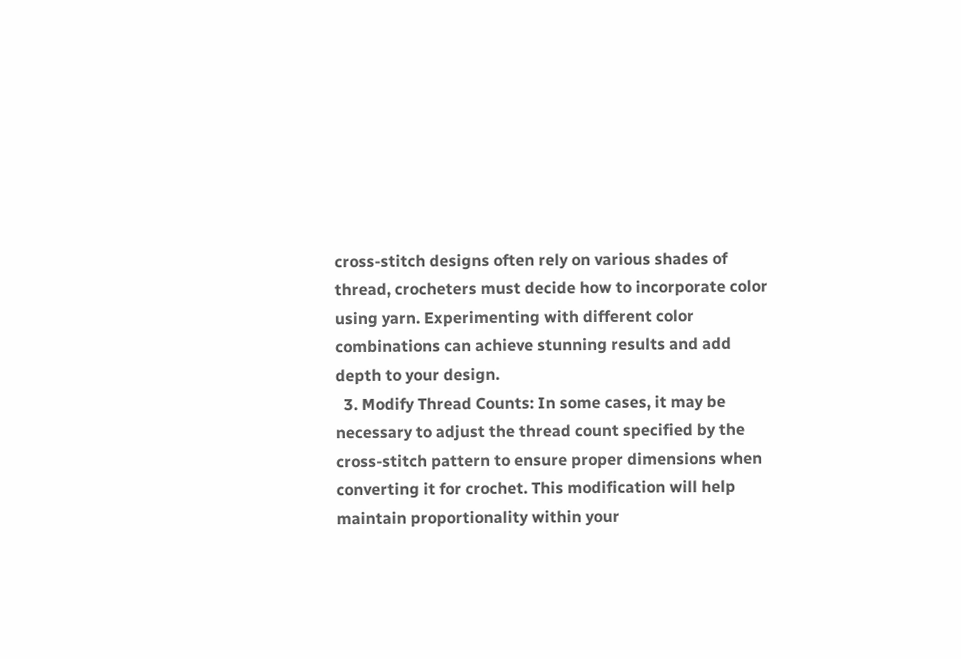cross-stitch designs often rely on various shades of thread, crocheters must decide how to incorporate color using yarn. Experimenting with different color combinations can achieve stunning results and add depth to your design.
  3. Modify Thread Counts: In some cases, it may be necessary to adjust the thread count specified by the cross-stitch pattern to ensure proper dimensions when converting it for crochet. This modification will help maintain proportionality within your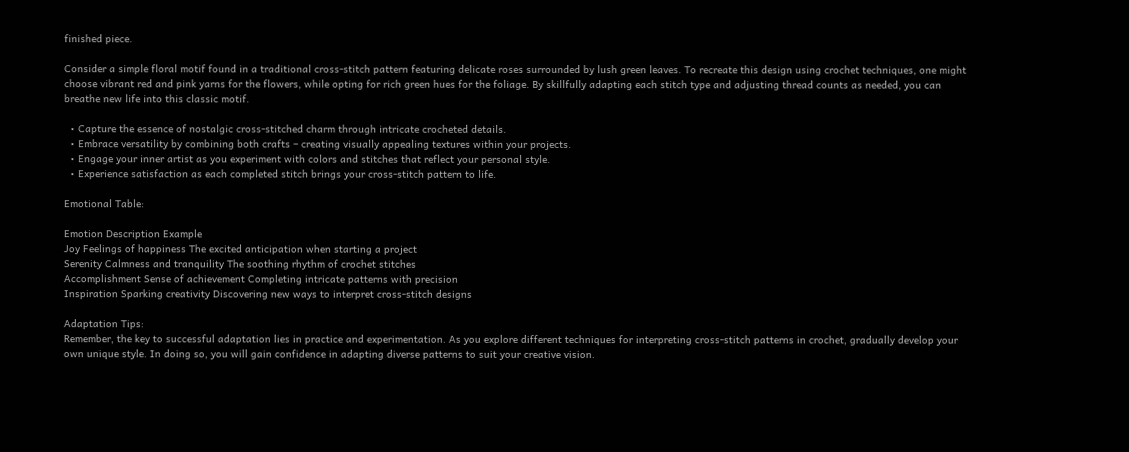finished piece.

Consider a simple floral motif found in a traditional cross-stitch pattern featuring delicate roses surrounded by lush green leaves. To recreate this design using crochet techniques, one might choose vibrant red and pink yarns for the flowers, while opting for rich green hues for the foliage. By skillfully adapting each stitch type and adjusting thread counts as needed, you can breathe new life into this classic motif.

  • Capture the essence of nostalgic cross-stitched charm through intricate crocheted details.
  • Embrace versatility by combining both crafts – creating visually appealing textures within your projects.
  • Engage your inner artist as you experiment with colors and stitches that reflect your personal style.
  • Experience satisfaction as each completed stitch brings your cross-stitch pattern to life.

Emotional Table:

Emotion Description Example
Joy Feelings of happiness The excited anticipation when starting a project
Serenity Calmness and tranquility The soothing rhythm of crochet stitches
Accomplishment Sense of achievement Completing intricate patterns with precision
Inspiration Sparking creativity Discovering new ways to interpret cross-stitch designs

Adaptation Tips:
Remember, the key to successful adaptation lies in practice and experimentation. As you explore different techniques for interpreting cross-stitch patterns in crochet, gradually develop your own unique style. In doing so, you will gain confidence in adapting diverse patterns to suit your creative vision.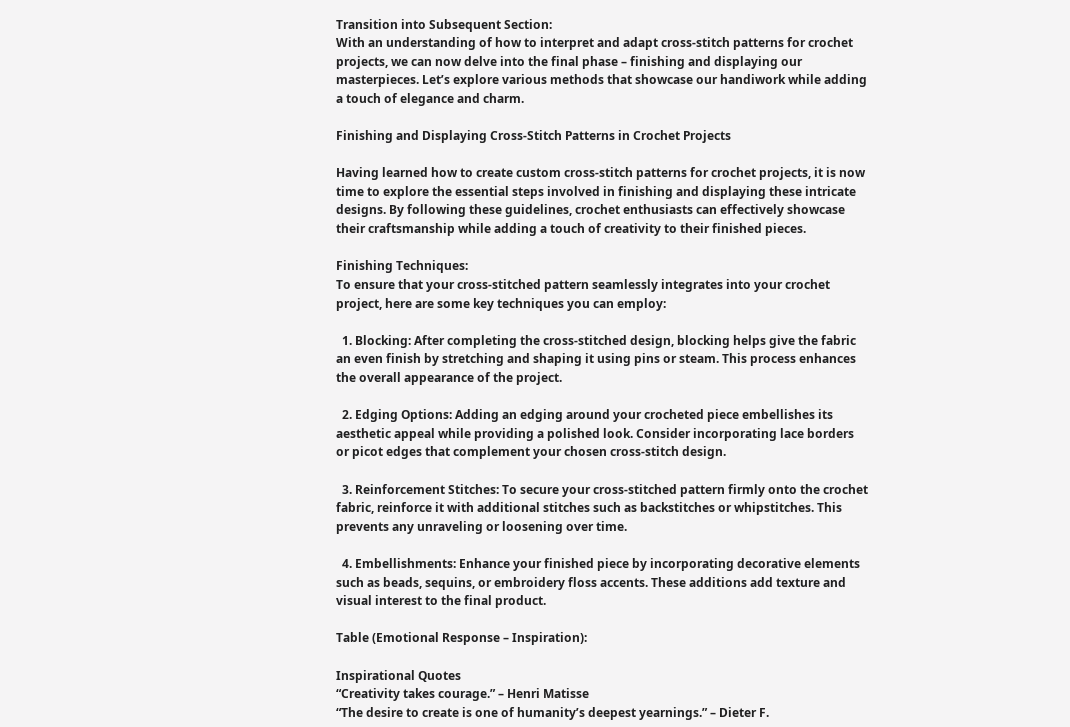Transition into Subsequent Section:
With an understanding of how to interpret and adapt cross-stitch patterns for crochet projects, we can now delve into the final phase – finishing and displaying our masterpieces. Let’s explore various methods that showcase our handiwork while adding a touch of elegance and charm.

Finishing and Displaying Cross-Stitch Patterns in Crochet Projects

Having learned how to create custom cross-stitch patterns for crochet projects, it is now time to explore the essential steps involved in finishing and displaying these intricate designs. By following these guidelines, crochet enthusiasts can effectively showcase their craftsmanship while adding a touch of creativity to their finished pieces.

Finishing Techniques:
To ensure that your cross-stitched pattern seamlessly integrates into your crochet project, here are some key techniques you can employ:

  1. Blocking: After completing the cross-stitched design, blocking helps give the fabric an even finish by stretching and shaping it using pins or steam. This process enhances the overall appearance of the project.

  2. Edging Options: Adding an edging around your crocheted piece embellishes its aesthetic appeal while providing a polished look. Consider incorporating lace borders or picot edges that complement your chosen cross-stitch design.

  3. Reinforcement Stitches: To secure your cross-stitched pattern firmly onto the crochet fabric, reinforce it with additional stitches such as backstitches or whipstitches. This prevents any unraveling or loosening over time.

  4. Embellishments: Enhance your finished piece by incorporating decorative elements such as beads, sequins, or embroidery floss accents. These additions add texture and visual interest to the final product.

Table (Emotional Response – Inspiration):

Inspirational Quotes
“Creativity takes courage.” – Henri Matisse
“The desire to create is one of humanity’s deepest yearnings.” – Dieter F.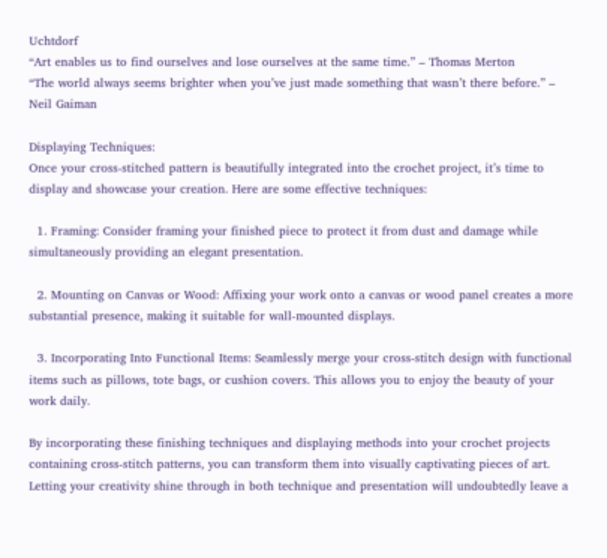Uchtdorf
“Art enables us to find ourselves and lose ourselves at the same time.” – Thomas Merton
“The world always seems brighter when you’ve just made something that wasn’t there before.” – Neil Gaiman

Displaying Techniques:
Once your cross-stitched pattern is beautifully integrated into the crochet project, it’s time to display and showcase your creation. Here are some effective techniques:

  1. Framing: Consider framing your finished piece to protect it from dust and damage while simultaneously providing an elegant presentation.

  2. Mounting on Canvas or Wood: Affixing your work onto a canvas or wood panel creates a more substantial presence, making it suitable for wall-mounted displays.

  3. Incorporating Into Functional Items: Seamlessly merge your cross-stitch design with functional items such as pillows, tote bags, or cushion covers. This allows you to enjoy the beauty of your work daily.

By incorporating these finishing techniques and displaying methods into your crochet projects containing cross-stitch patterns, you can transform them into visually captivating pieces of art. Letting your creativity shine through in both technique and presentation will undoubtedly leave a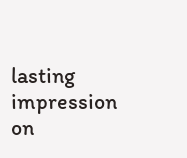lasting impression on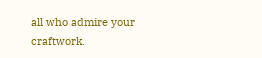all who admire your craftwork.